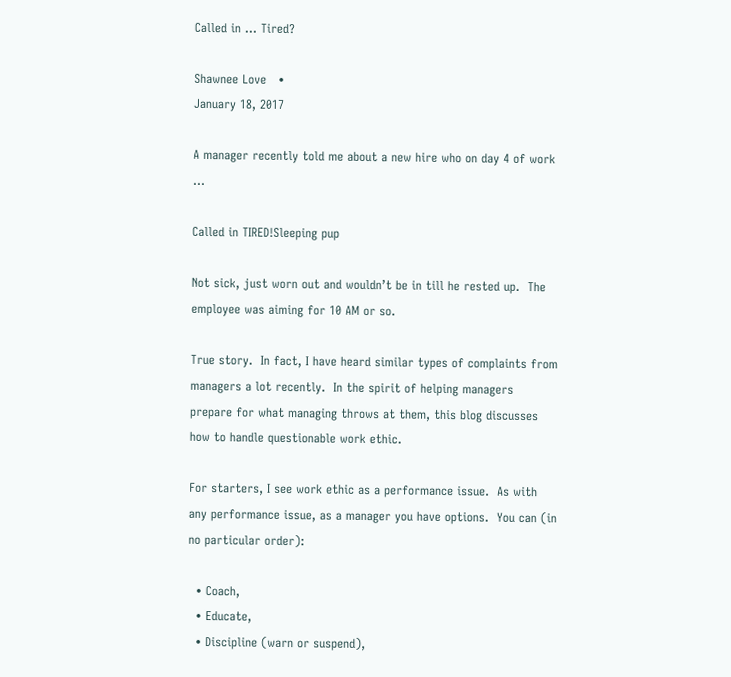Called in … Tired?

Shawnee Love   •
January 18, 2017

A manager recently told me about a new hire who on day 4 of work …

Called in TIRED!Sleeping pup

Not sick, just worn out and wouldn’t be in till he rested up.  The employee was aiming for 10 AM or so.

True story.  In fact, I have heard similar types of complaints from managers a lot recently.  In the spirit of helping managers prepare for what managing throws at them, this blog discusses how to handle questionable work ethic.

For starters, I see work ethic as a performance issue.  As with any performance issue, as a manager you have options.  You can (in no particular order):

  • Coach,
  • Educate,
  • Discipline (warn or suspend),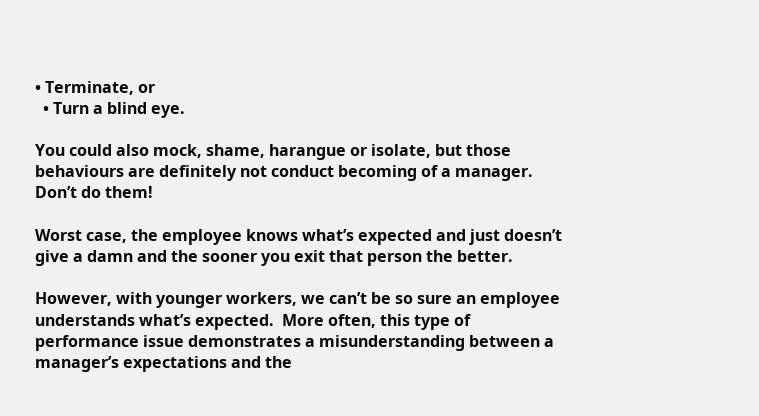• Terminate, or
  • Turn a blind eye.

You could also mock, shame, harangue or isolate, but those behaviours are definitely not conduct becoming of a manager. Don’t do them!

Worst case, the employee knows what’s expected and just doesn’t give a damn and the sooner you exit that person the better.

However, with younger workers, we can’t be so sure an employee understands what’s expected.  More often, this type of performance issue demonstrates a misunderstanding between a manager’s expectations and the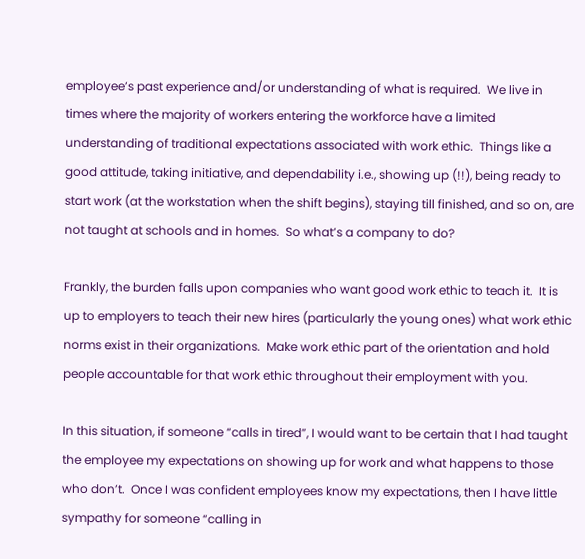employee’s past experience and/or understanding of what is required.  We live in times where the majority of workers entering the workforce have a limited understanding of traditional expectations associated with work ethic.  Things like a good attitude, taking initiative, and dependability i.e., showing up (!!), being ready to start work (at the workstation when the shift begins), staying till finished, and so on, are not taught at schools and in homes.  So what’s a company to do?

Frankly, the burden falls upon companies who want good work ethic to teach it.  It is up to employers to teach their new hires (particularly the young ones) what work ethic norms exist in their organizations.  Make work ethic part of the orientation and hold people accountable for that work ethic throughout their employment with you.

In this situation, if someone “calls in tired”, I would want to be certain that I had taught the employee my expectations on showing up for work and what happens to those who don’t.  Once I was confident employees know my expectations, then I have little sympathy for someone “calling in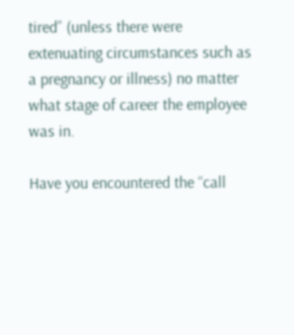tired” (unless there were extenuating circumstances such as a pregnancy or illness) no matter what stage of career the employee was in.

Have you encountered the “call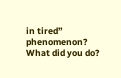in tired” phenomenon?  What did you do?